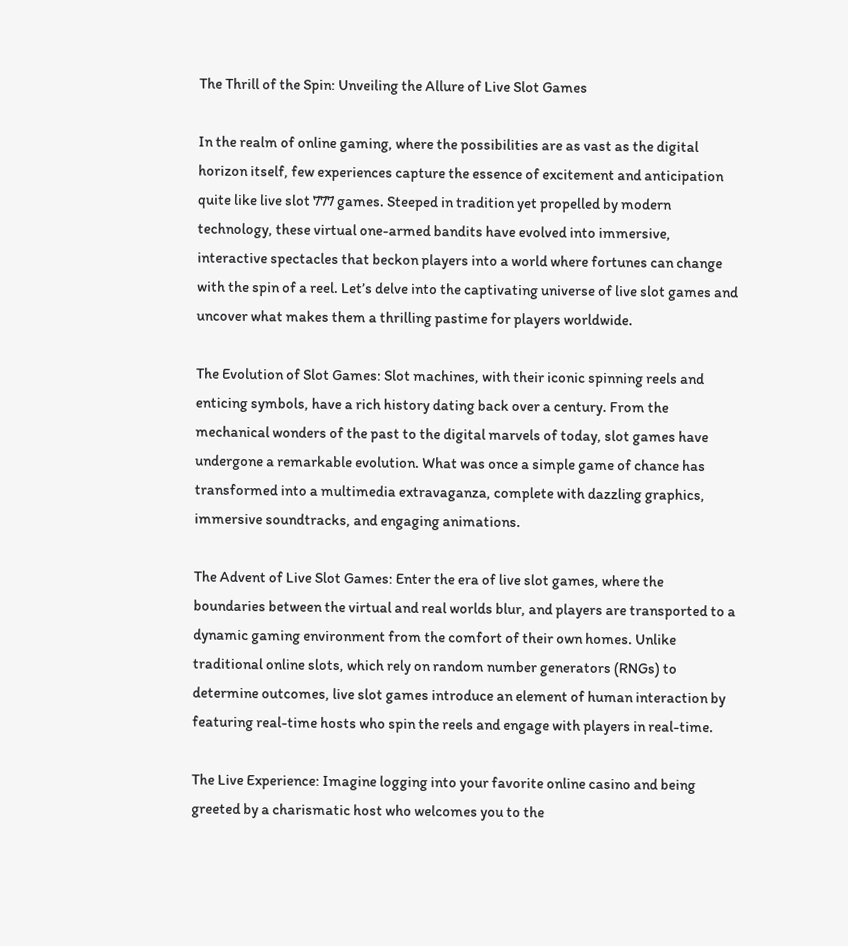The Thrill of the Spin: Unveiling the Allure of Live Slot Games

In the realm of online gaming, where the possibilities are as vast as the digital horizon itself, few experiences capture the essence of excitement and anticipation quite like live slot 777 games. Steeped in tradition yet propelled by modern technology, these virtual one-armed bandits have evolved into immersive, interactive spectacles that beckon players into a world where fortunes can change with the spin of a reel. Let’s delve into the captivating universe of live slot games and uncover what makes them a thrilling pastime for players worldwide.

The Evolution of Slot Games: Slot machines, with their iconic spinning reels and enticing symbols, have a rich history dating back over a century. From the mechanical wonders of the past to the digital marvels of today, slot games have undergone a remarkable evolution. What was once a simple game of chance has transformed into a multimedia extravaganza, complete with dazzling graphics, immersive soundtracks, and engaging animations.

The Advent of Live Slot Games: Enter the era of live slot games, where the boundaries between the virtual and real worlds blur, and players are transported to a dynamic gaming environment from the comfort of their own homes. Unlike traditional online slots, which rely on random number generators (RNGs) to determine outcomes, live slot games introduce an element of human interaction by featuring real-time hosts who spin the reels and engage with players in real-time.

The Live Experience: Imagine logging into your favorite online casino and being greeted by a charismatic host who welcomes you to the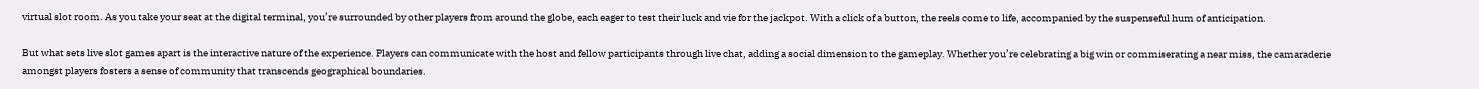virtual slot room. As you take your seat at the digital terminal, you’re surrounded by other players from around the globe, each eager to test their luck and vie for the jackpot. With a click of a button, the reels come to life, accompanied by the suspenseful hum of anticipation.

But what sets live slot games apart is the interactive nature of the experience. Players can communicate with the host and fellow participants through live chat, adding a social dimension to the gameplay. Whether you’re celebrating a big win or commiserating a near miss, the camaraderie amongst players fosters a sense of community that transcends geographical boundaries.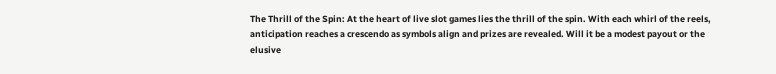The Thrill of the Spin: At the heart of live slot games lies the thrill of the spin. With each whirl of the reels, anticipation reaches a crescendo as symbols align and prizes are revealed. Will it be a modest payout or the elusive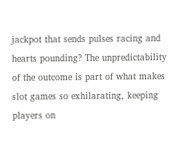jackpot that sends pulses racing and hearts pounding? The unpredictability of the outcome is part of what makes slot games so exhilarating, keeping players on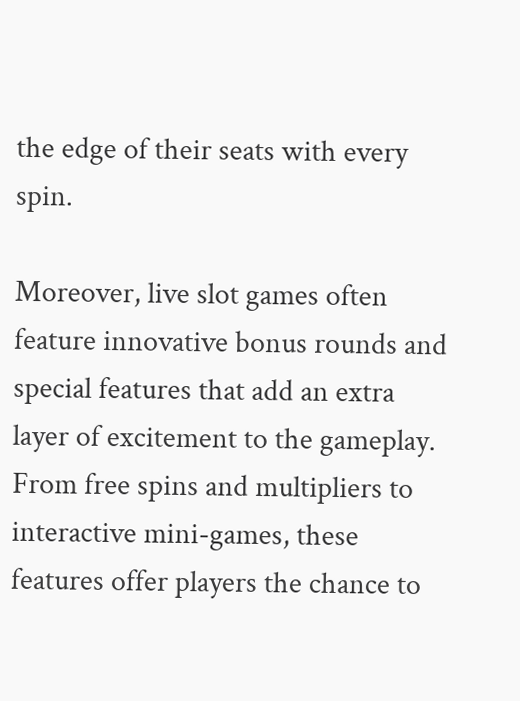the edge of their seats with every spin.

Moreover, live slot games often feature innovative bonus rounds and special features that add an extra layer of excitement to the gameplay. From free spins and multipliers to interactive mini-games, these features offer players the chance to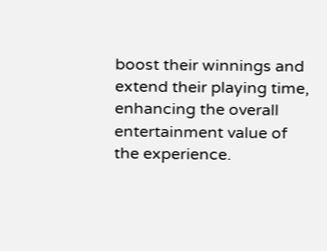boost their winnings and extend their playing time, enhancing the overall entertainment value of the experience.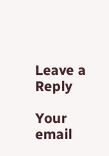Leave a Reply

Your email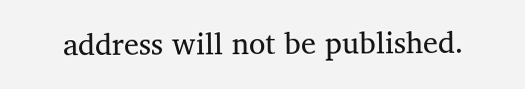address will not be published.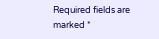Required fields are marked *